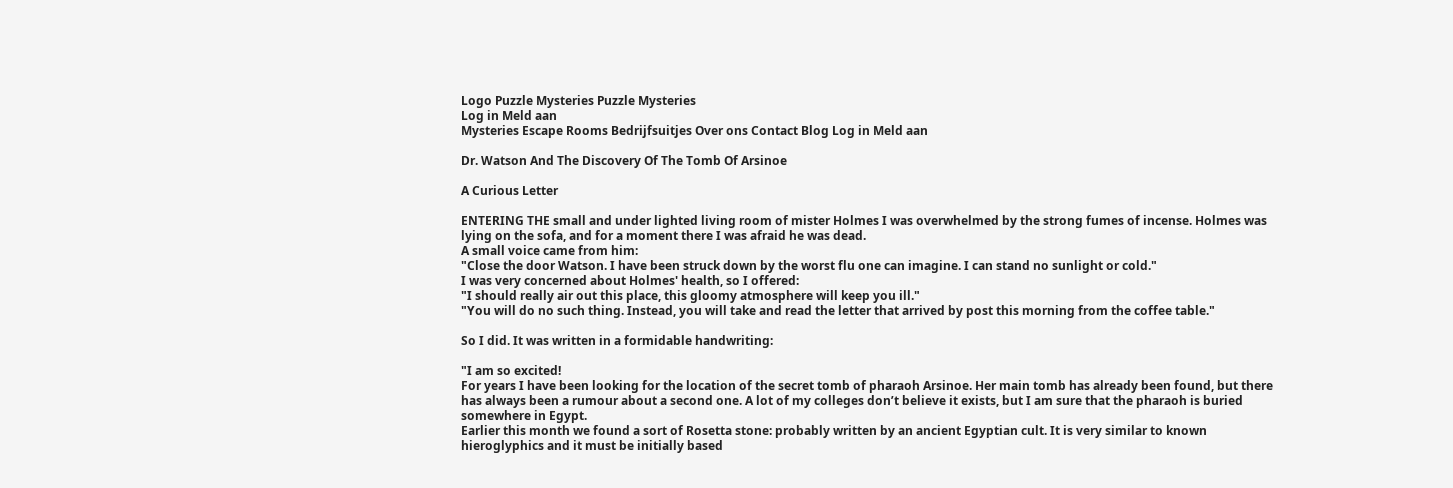Logo Puzzle Mysteries Puzzle Mysteries
Log in Meld aan
Mysteries Escape Rooms Bedrijfsuitjes Over ons Contact Blog Log in Meld aan

Dr. Watson And The Discovery Of The Tomb Of Arsinoe

A Curious Letter

ENTERING THE small and under lighted living room of mister Holmes I was overwhelmed by the strong fumes of incense. Holmes was lying on the sofa, and for a moment there I was afraid he was dead.
A small voice came from him:
"Close the door Watson. I have been struck down by the worst flu one can imagine. I can stand no sunlight or cold."
I was very concerned about Holmes' health, so I offered:
"I should really air out this place, this gloomy atmosphere will keep you ill."
"You will do no such thing. Instead, you will take and read the letter that arrived by post this morning from the coffee table."

So I did. It was written in a formidable handwriting:

"I am so excited!
For years I have been looking for the location of the secret tomb of pharaoh Arsinoe. Her main tomb has already been found, but there has always been a rumour about a second one. A lot of my colleges don’t believe it exists, but I am sure that the pharaoh is buried somewhere in Egypt.
Earlier this month we found a sort of Rosetta stone: probably written by an ancient Egyptian cult. It is very similar to known hieroglyphics and it must be initially based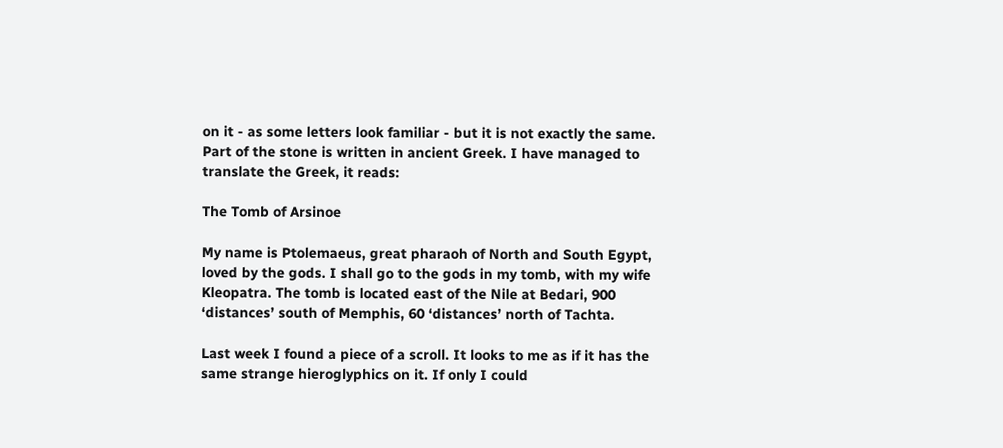on it - as some letters look familiar - but it is not exactly the same. Part of the stone is written in ancient Greek. I have managed to translate the Greek, it reads:

The Tomb of Arsinoe

My name is Ptolemaeus, great pharaoh of North and South Egypt, loved by the gods. I shall go to the gods in my tomb, with my wife Kleopatra. The tomb is located east of the Nile at Bedari, 900 ‘distances’ south of Memphis, 60 ‘distances’ north of Tachta.

Last week I found a piece of a scroll. It looks to me as if it has the same strange hieroglyphics on it. If only I could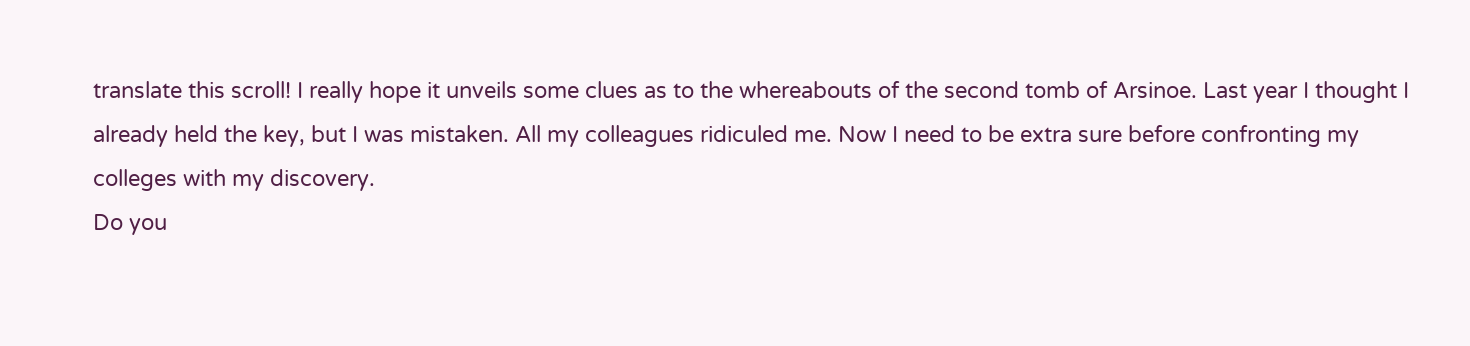translate this scroll! I really hope it unveils some clues as to the whereabouts of the second tomb of Arsinoe. Last year I thought I already held the key, but I was mistaken. All my colleagues ridiculed me. Now I need to be extra sure before confronting my colleges with my discovery.
Do you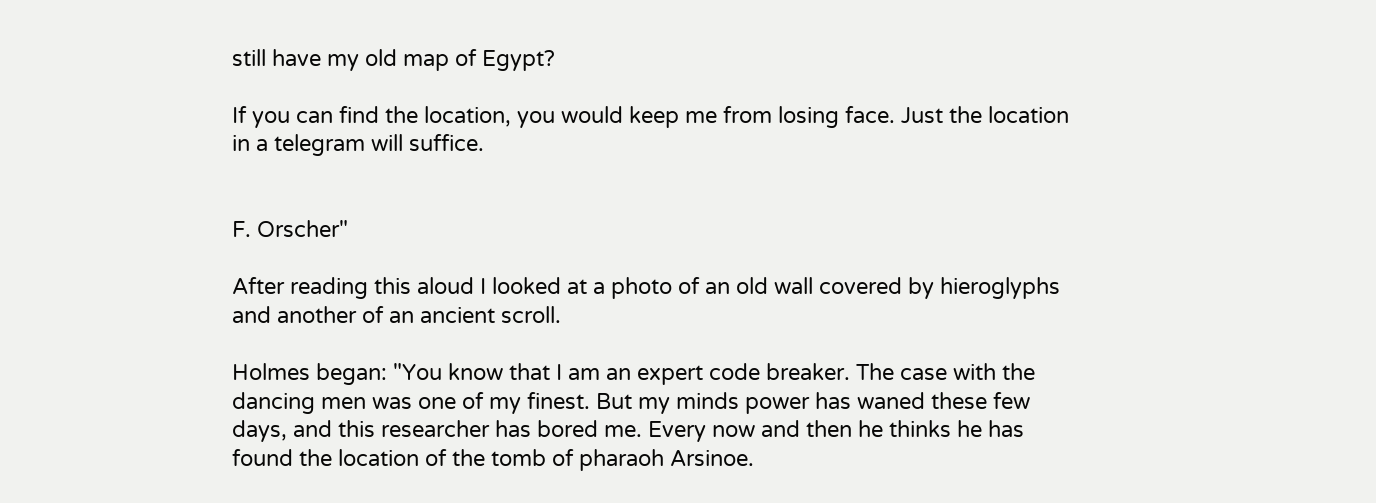still have my old map of Egypt?

If you can find the location, you would keep me from losing face. Just the location in a telegram will suffice.


F. Orscher"

After reading this aloud I looked at a photo of an old wall covered by hieroglyphs and another of an ancient scroll.

Holmes began: "You know that I am an expert code breaker. The case with the dancing men was one of my finest. But my minds power has waned these few days, and this researcher has bored me. Every now and then he thinks he has found the location of the tomb of pharaoh Arsinoe.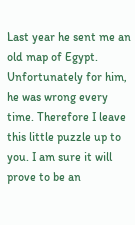Last year he sent me an old map of Egypt. Unfortunately for him, he was wrong every time. Therefore I leave this little puzzle up to you. I am sure it will prove to be an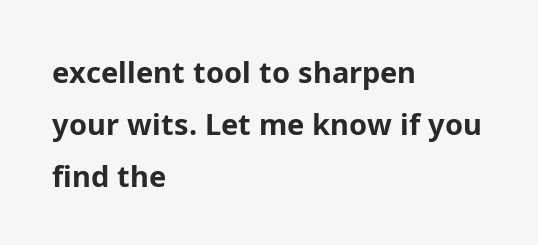excellent tool to sharpen your wits. Let me know if you find the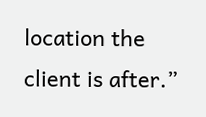location the client is after.”